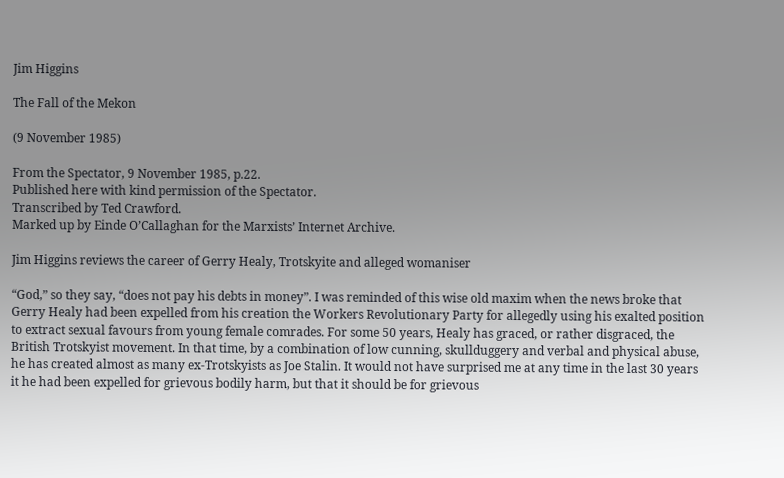Jim Higgins

The Fall of the Mekon

(9 November 1985)

From the Spectator, 9 November 1985, p.22.
Published here with kind permission of the Spectator.
Transcribed by Ted Crawford.
Marked up by Einde O’Callaghan for the Marxists’ Internet Archive.

Jim Higgins reviews the career of Gerry Healy, Trotskyite and alleged womaniser

“God,” so they say, “does not pay his debts in money”. I was reminded of this wise old maxim when the news broke that Gerry Healy had been expelled from his creation the Workers Revolutionary Party for allegedly using his exalted position to extract sexual favours from young female comrades. For some 50 years, Healy has graced, or rather disgraced, the British Trotskyist movement. In that time, by a combination of low cunning, skullduggery and verbal and physical abuse, he has created almost as many ex-Trotskyists as Joe Stalin. It would not have surprised me at any time in the last 30 years it he had been expelled for grievous bodily harm, but that it should be for grievous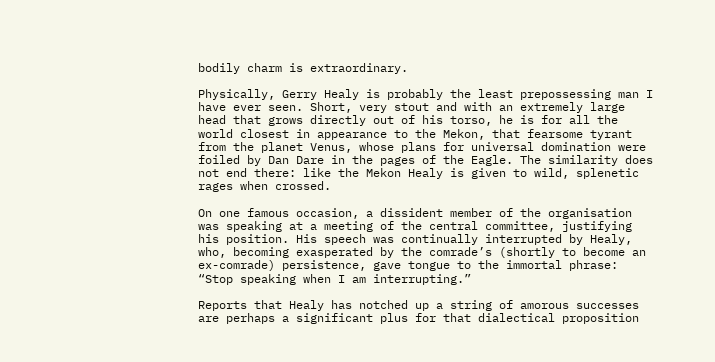bodily charm is extraordinary.

Physically, Gerry Healy is probably the least prepossessing man I have ever seen. Short, very stout and with an extremely large head that grows directly out of his torso, he is for all the world closest in appearance to the Mekon, that fearsome tyrant from the planet Venus, whose plans for universal domination were foiled by Dan Dare in the pages of the Eagle. The similarity does not end there: like the Mekon Healy is given to wild, splenetic rages when crossed.

On one famous occasion, a dissident member of the organisation was speaking at a meeting of the central committee, justifying his position. His speech was continually interrupted by Healy, who, becoming exasperated by the comrade’s (shortly to become an ex-comrade) persistence, gave tongue to the immortal phrase: “Stop speaking when I am interrupting.”

Reports that Healy has notched up a string of amorous successes are perhaps a significant plus for that dialectical proposition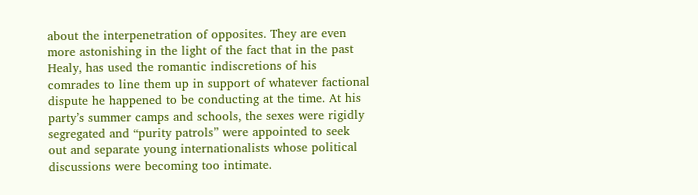about the interpenetration of opposites. They are even more astonishing in the light of the fact that in the past Healy, has used the romantic indiscretions of his comrades to line them up in support of whatever factional dispute he happened to be conducting at the time. At his party’s summer camps and schools, the sexes were rigidly segregated and “purity patrols” were appointed to seek out and separate young internationalists whose political discussions were becoming too intimate.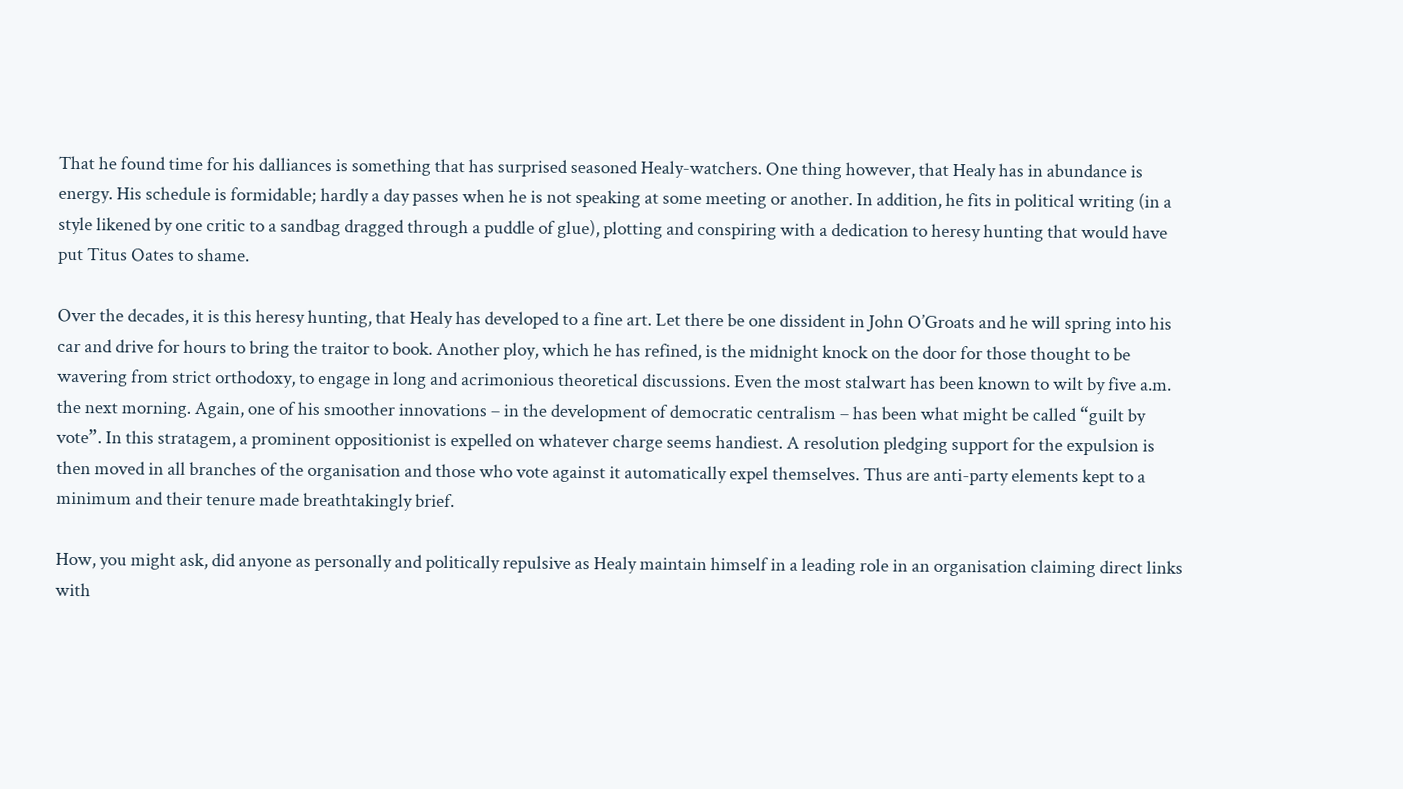That he found time for his dalliances is something that has surprised seasoned Healy-watchers. One thing however, that Healy has in abundance is energy. His schedule is formidable; hardly a day passes when he is not speaking at some meeting or another. In addition, he fits in political writing (in a style likened by one critic to a sandbag dragged through a puddle of glue), plotting and conspiring with a dedication to heresy hunting that would have put Titus Oates to shame.

Over the decades, it is this heresy hunting, that Healy has developed to a fine art. Let there be one dissident in John O’Groats and he will spring into his car and drive for hours to bring the traitor to book. Another ploy, which he has refined, is the midnight knock on the door for those thought to be wavering from strict orthodoxy, to engage in long and acrimonious theoretical discussions. Even the most stalwart has been known to wilt by five a.m. the next morning. Again, one of his smoother innovations – in the development of democratic centralism – has been what might be called “guilt by vote”. In this stratagem, a prominent oppositionist is expelled on whatever charge seems handiest. A resolution pledging support for the expulsion is then moved in all branches of the organisation and those who vote against it automatically expel themselves. Thus are anti-party elements kept to a minimum and their tenure made breathtakingly brief.

How, you might ask, did anyone as personally and politically repulsive as Healy maintain himself in a leading role in an organisation claiming direct links with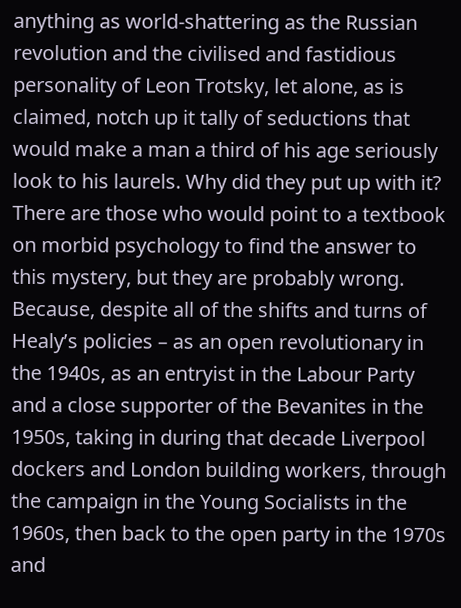anything as world-shattering as the Russian revolution and the civilised and fastidious personality of Leon Trotsky, let alone, as is claimed, notch up it tally of seductions that would make a man a third of his age seriously look to his laurels. Why did they put up with it? There are those who would point to a textbook on morbid psychology to find the answer to this mystery, but they are probably wrong. Because, despite all of the shifts and turns of Healy’s policies – as an open revolutionary in the 1940s, as an entryist in the Labour Party and a close supporter of the Bevanites in the 1950s, taking in during that decade Liverpool dockers and London building workers, through the campaign in the Young Socialists in the 1960s, then back to the open party in the 1970s and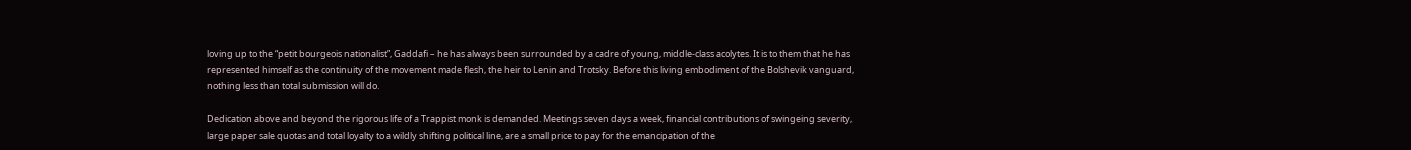loving up to the “petit bourgeois nationalist”, Gaddafi – he has always been surrounded by a cadre of young, middle-class acolytes. It is to them that he has represented himself as the continuity of the movement made flesh, the heir to Lenin and Trotsky. Before this living embodiment of the Bolshevik vanguard, nothing less than total submission will do.

Dedication above and beyond the rigorous life of a Trappist monk is demanded. Meetings seven days a week, financial contributions of swingeing severity, large paper sale quotas and total loyalty to a wildly shifting political line, are a small price to pay for the emancipation of the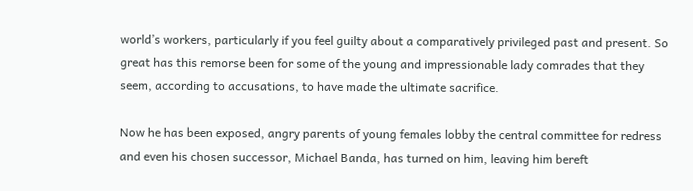world’s workers, particularly if you feel guilty about a comparatively privileged past and present. So great has this remorse been for some of the young and impressionable lady comrades that they seem, according to accusations, to have made the ultimate sacrifice.

Now he has been exposed, angry parents of young females lobby the central committee for redress and even his chosen successor, Michael Banda, has turned on him, leaving him bereft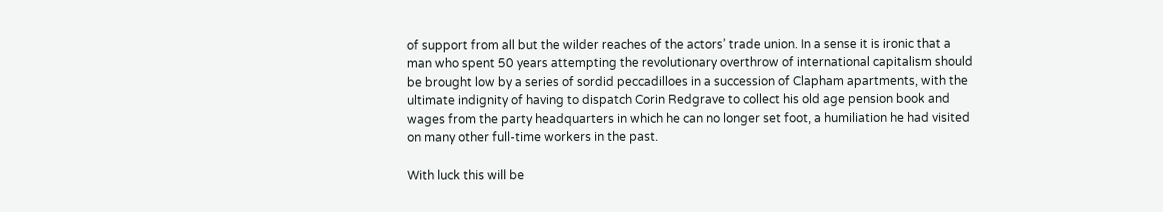of support from all but the wilder reaches of the actors’ trade union. In a sense it is ironic that a man who spent 50 years attempting the revolutionary overthrow of international capitalism should be brought low by a series of sordid peccadilloes in a succession of Clapham apartments, with the ultimate indignity of having to dispatch Corin Redgrave to collect his old age pension book and wages from the party headquarters in which he can no longer set foot, a humiliation he had visited on many other full-time workers in the past.

With luck this will be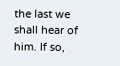the last we shall hear of him. If so,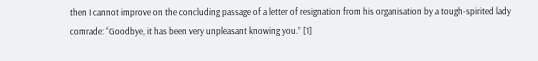then I cannot improve on the concluding passage of a letter of resignation from his organisation by a tough-spirited lady comrade: “Goodbye, it has been very unpleasant knowing you.” [1]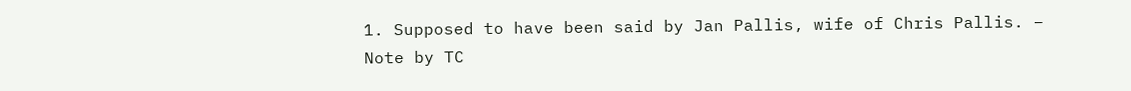1. Supposed to have been said by Jan Pallis, wife of Chris Pallis. – Note by TC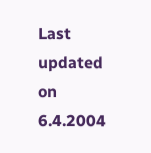Last updated on 6.4.2004